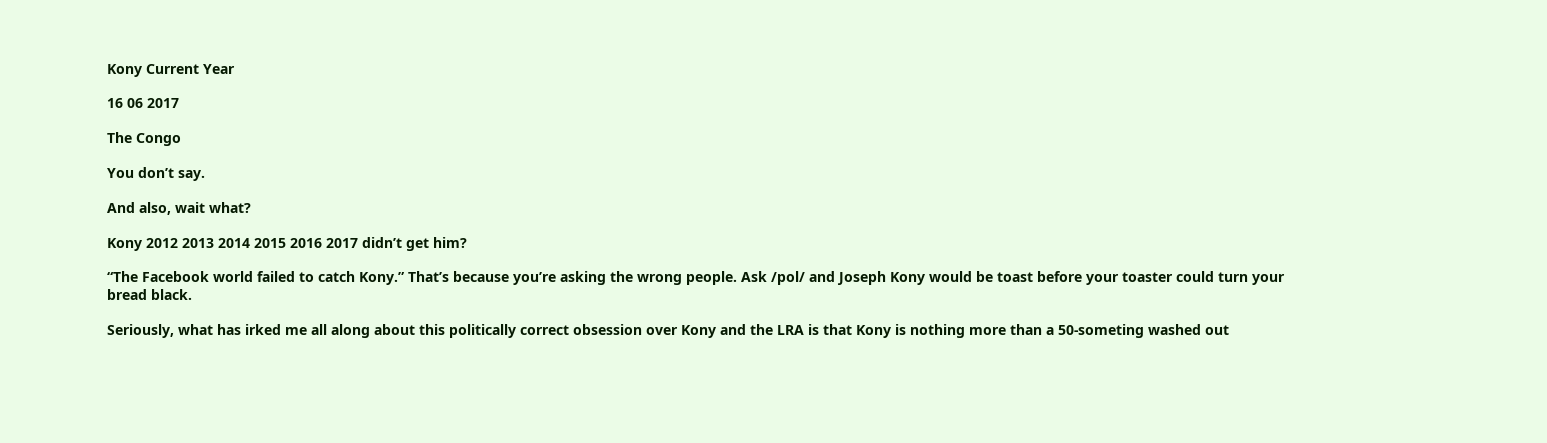Kony Current Year

16 06 2017

The Congo

You don’t say.

And also, wait what?

Kony 2012 2013 2014 2015 2016 2017 didn’t get him?

“The Facebook world failed to catch Kony.” That’s because you’re asking the wrong people. Ask /pol/ and Joseph Kony would be toast before your toaster could turn your bread black.

Seriously, what has irked me all along about this politically correct obsession over Kony and the LRA is that Kony is nothing more than a 50-someting washed out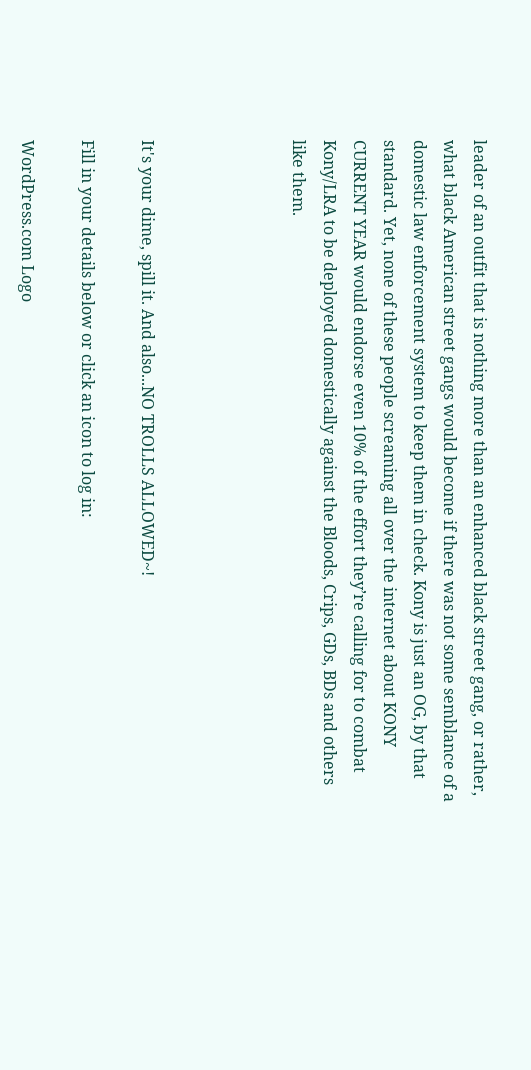leader of an outfit that is nothing more than an enhanced black street gang, or rather, what black American street gangs would become if there was not some semblance of a domestic law enforcement system to keep them in check. Kony is just an OG, by that standard. Yet, none of these people screaming all over the internet about KONY CURRENT YEAR would endorse even 10% of the effort they’re calling for to combat Kony/LRA to be deployed domestically against the Bloods, Crips, GDs, BDs and others like them.




It's your dime, spill it. And also...NO TROLLS ALLOWED~!

Fill in your details below or click an icon to log in:

WordPress.com Logo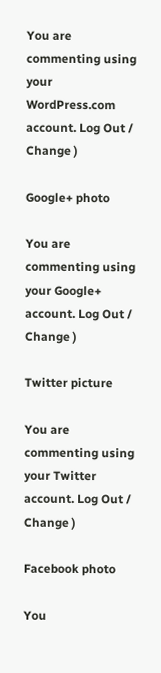You are commenting using your WordPress.com account. Log Out /  Change )

Google+ photo

You are commenting using your Google+ account. Log Out /  Change )

Twitter picture

You are commenting using your Twitter account. Log Out /  Change )

Facebook photo

You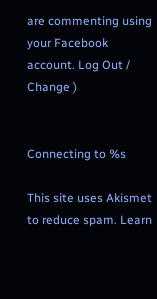are commenting using your Facebook account. Log Out /  Change )


Connecting to %s

This site uses Akismet to reduce spam. Learn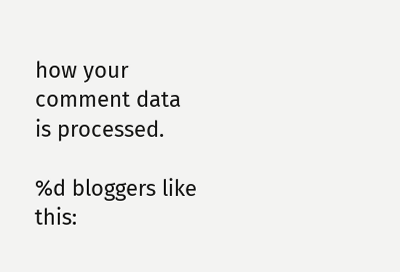how your comment data is processed.

%d bloggers like this: